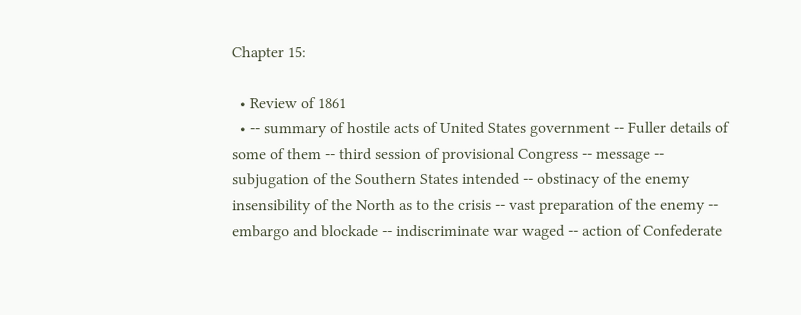Chapter 15:

  • Review of 1861
  • -- summary of hostile acts of United States government -- Fuller details of some of them -- third session of provisional Congress -- message -- subjugation of the Southern States intended -- obstinacy of the enemy insensibility of the North as to the crisis -- vast preparation of the enemy -- embargo and blockade -- indiscriminate war waged -- action of Confederate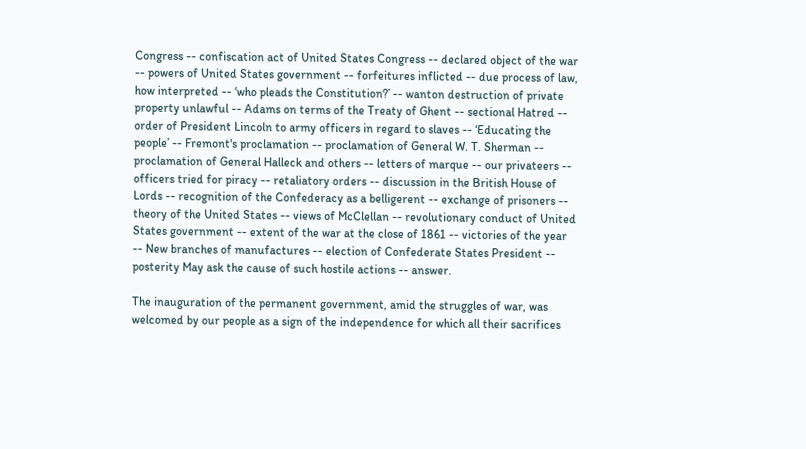Congress -- confiscation act of United States Congress -- declared object of the war -- powers of United States government -- forfeitures inflicted -- due process of law, how interpreted -- ‘who pleads the Constitution?’ -- wanton destruction of private property unlawful -- Adams on terms of the Treaty of Ghent -- sectional Hatred -- order of President Lincoln to army officers in regard to slaves -- ‘Educating the people’ -- Fremont's proclamation -- proclamation of General W. T. Sherman -- proclamation of General Halleck and others -- letters of marque -- our privateers -- officers tried for piracy -- retaliatory orders -- discussion in the British House of Lords -- recognition of the Confederacy as a belligerent -- exchange of prisoners -- theory of the United States -- views of McClellan -- revolutionary conduct of United States government -- extent of the war at the close of 1861 -- victories of the year -- New branches of manufactures -- election of Confederate States President -- posterity May ask the cause of such hostile actions -- answer.

The inauguration of the permanent government, amid the struggles of war, was welcomed by our people as a sign of the independence for which all their sacrifices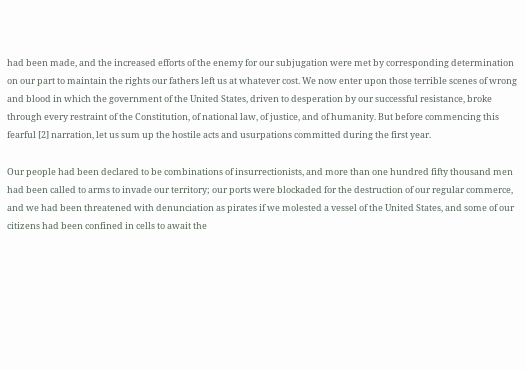had been made, and the increased efforts of the enemy for our subjugation were met by corresponding determination on our part to maintain the rights our fathers left us at whatever cost. We now enter upon those terrible scenes of wrong and blood in which the government of the United States, driven to desperation by our successful resistance, broke through every restraint of the Constitution, of national law, of justice, and of humanity. But before commencing this fearful [2] narration, let us sum up the hostile acts and usurpations committed during the first year.

Our people had been declared to be combinations of insurrectionists, and more than one hundred fifty thousand men had been called to arms to invade our territory; our ports were blockaded for the destruction of our regular commerce, and we had been threatened with denunciation as pirates if we molested a vessel of the United States, and some of our citizens had been confined in cells to await the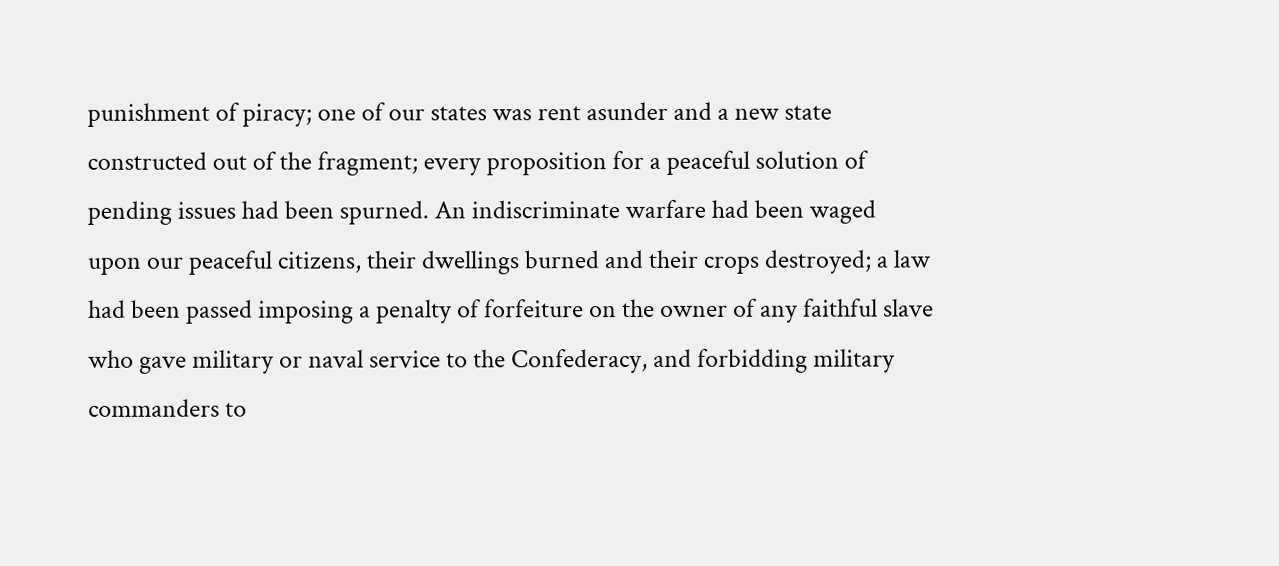punishment of piracy; one of our states was rent asunder and a new state constructed out of the fragment; every proposition for a peaceful solution of pending issues had been spurned. An indiscriminate warfare had been waged upon our peaceful citizens, their dwellings burned and their crops destroyed; a law had been passed imposing a penalty of forfeiture on the owner of any faithful slave who gave military or naval service to the Confederacy, and forbidding military commanders to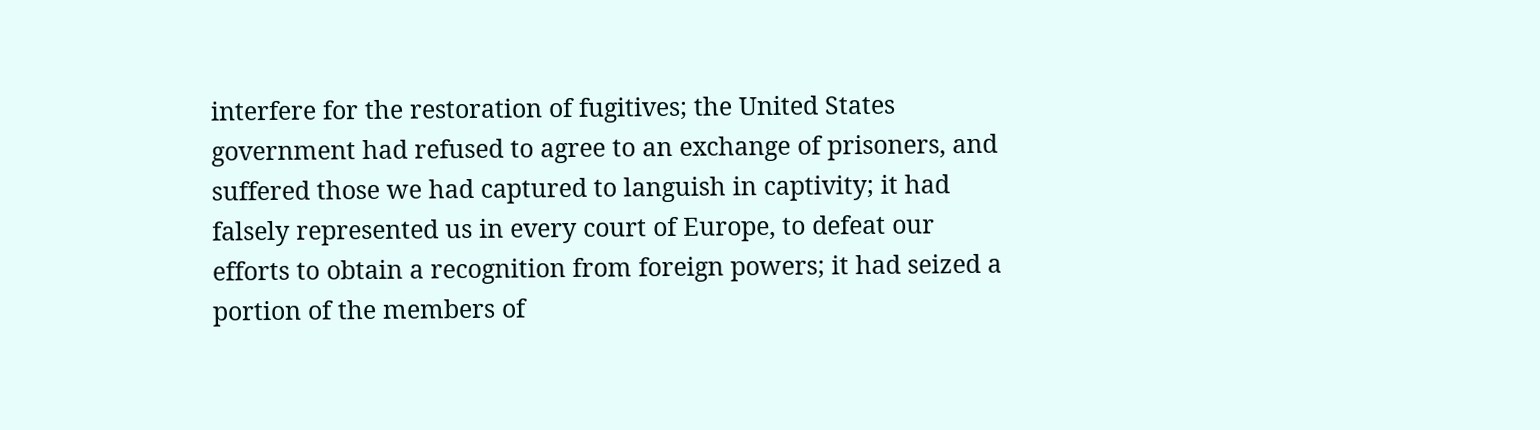interfere for the restoration of fugitives; the United States government had refused to agree to an exchange of prisoners, and suffered those we had captured to languish in captivity; it had falsely represented us in every court of Europe, to defeat our efforts to obtain a recognition from foreign powers; it had seized a portion of the members of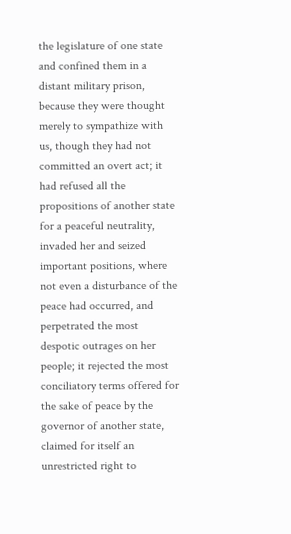the legislature of one state and confined them in a distant military prison, because they were thought merely to sympathize with us, though they had not committed an overt act; it had refused all the propositions of another state for a peaceful neutrality, invaded her and seized important positions, where not even a disturbance of the peace had occurred, and perpetrated the most despotic outrages on her people; it rejected the most conciliatory terms offered for the sake of peace by the governor of another state, claimed for itself an unrestricted right to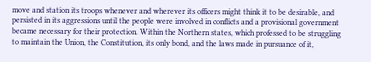move and station its troops whenever and wherever its officers might think it to be desirable, and persisted in its aggressions until the people were involved in conflicts and a provisional government became necessary for their protection. Within the Northern states, which professed to be struggling to maintain the Union, the Constitution, its only bond, and the laws made in pursuance of it,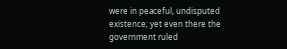were in peaceful, undisputed existence; yet even there the government ruled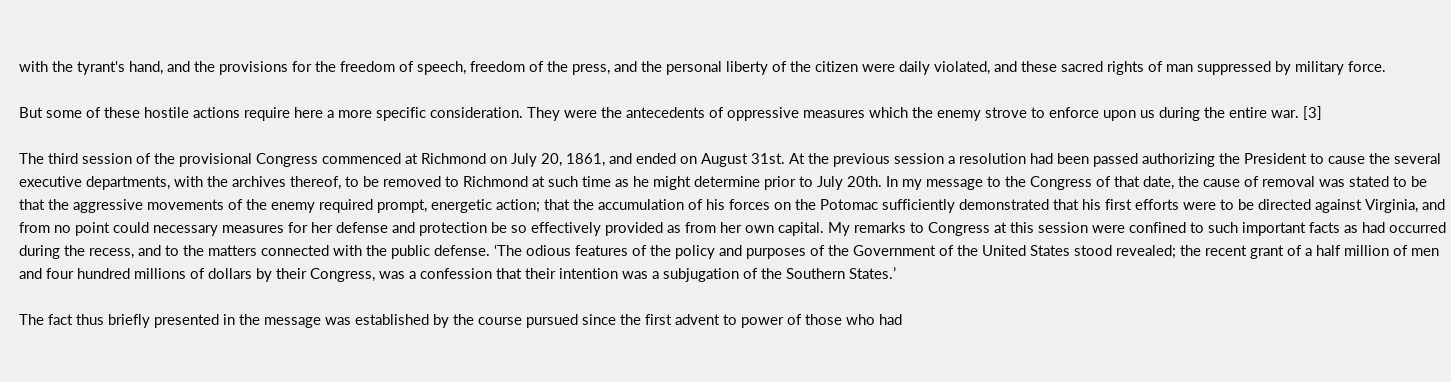with the tyrant's hand, and the provisions for the freedom of speech, freedom of the press, and the personal liberty of the citizen were daily violated, and these sacred rights of man suppressed by military force.

But some of these hostile actions require here a more specific consideration. They were the antecedents of oppressive measures which the enemy strove to enforce upon us during the entire war. [3]

The third session of the provisional Congress commenced at Richmond on July 20, 1861, and ended on August 31st. At the previous session a resolution had been passed authorizing the President to cause the several executive departments, with the archives thereof, to be removed to Richmond at such time as he might determine prior to July 20th. In my message to the Congress of that date, the cause of removal was stated to be that the aggressive movements of the enemy required prompt, energetic action; that the accumulation of his forces on the Potomac sufficiently demonstrated that his first efforts were to be directed against Virginia, and from no point could necessary measures for her defense and protection be so effectively provided as from her own capital. My remarks to Congress at this session were confined to such important facts as had occurred during the recess, and to the matters connected with the public defense. ‘The odious features of the policy and purposes of the Government of the United States stood revealed; the recent grant of a half million of men and four hundred millions of dollars by their Congress, was a confession that their intention was a subjugation of the Southern States.’

The fact thus briefly presented in the message was established by the course pursued since the first advent to power of those who had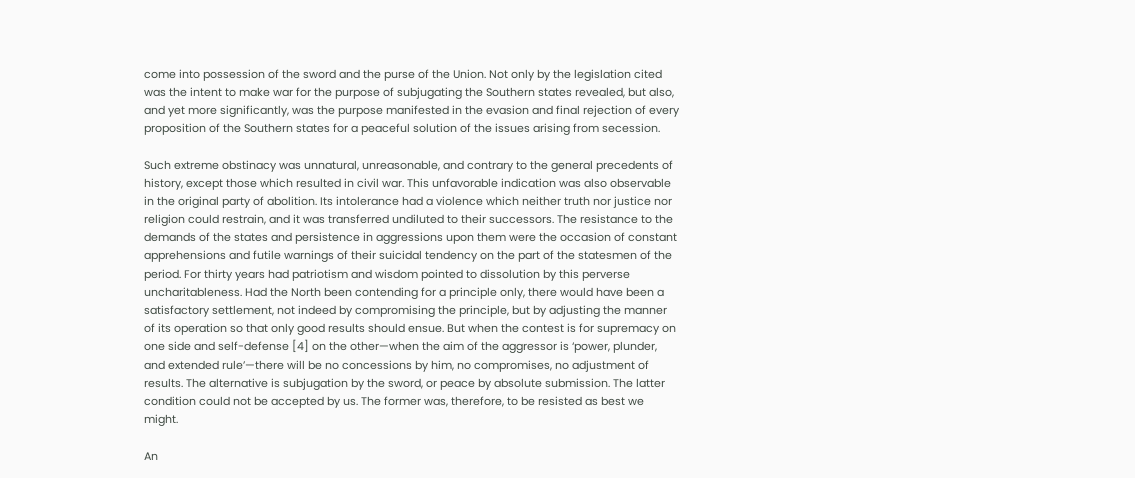come into possession of the sword and the purse of the Union. Not only by the legislation cited was the intent to make war for the purpose of subjugating the Southern states revealed, but also, and yet more significantly, was the purpose manifested in the evasion and final rejection of every proposition of the Southern states for a peaceful solution of the issues arising from secession.

Such extreme obstinacy was unnatural, unreasonable, and contrary to the general precedents of history, except those which resulted in civil war. This unfavorable indication was also observable in the original party of abolition. Its intolerance had a violence which neither truth nor justice nor religion could restrain, and it was transferred undiluted to their successors. The resistance to the demands of the states and persistence in aggressions upon them were the occasion of constant apprehensions and futile warnings of their suicidal tendency on the part of the statesmen of the period. For thirty years had patriotism and wisdom pointed to dissolution by this perverse uncharitableness. Had the North been contending for a principle only, there would have been a satisfactory settlement, not indeed by compromising the principle, but by adjusting the manner of its operation so that only good results should ensue. But when the contest is for supremacy on one side and self-defense [4] on the other—when the aim of the aggressor is ‘power, plunder, and extended rule’—there will be no concessions by him, no compromises, no adjustment of results. The alternative is subjugation by the sword, or peace by absolute submission. The latter condition could not be accepted by us. The former was, therefore, to be resisted as best we might.

An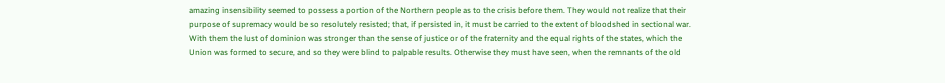amazing insensibility seemed to possess a portion of the Northern people as to the crisis before them. They would not realize that their purpose of supremacy would be so resolutely resisted; that, if persisted in, it must be carried to the extent of bloodshed in sectional war. With them the lust of dominion was stronger than the sense of justice or of the fraternity and the equal rights of the states, which the Union was formed to secure, and so they were blind to palpable results. Otherwise they must have seen, when the remnants of the old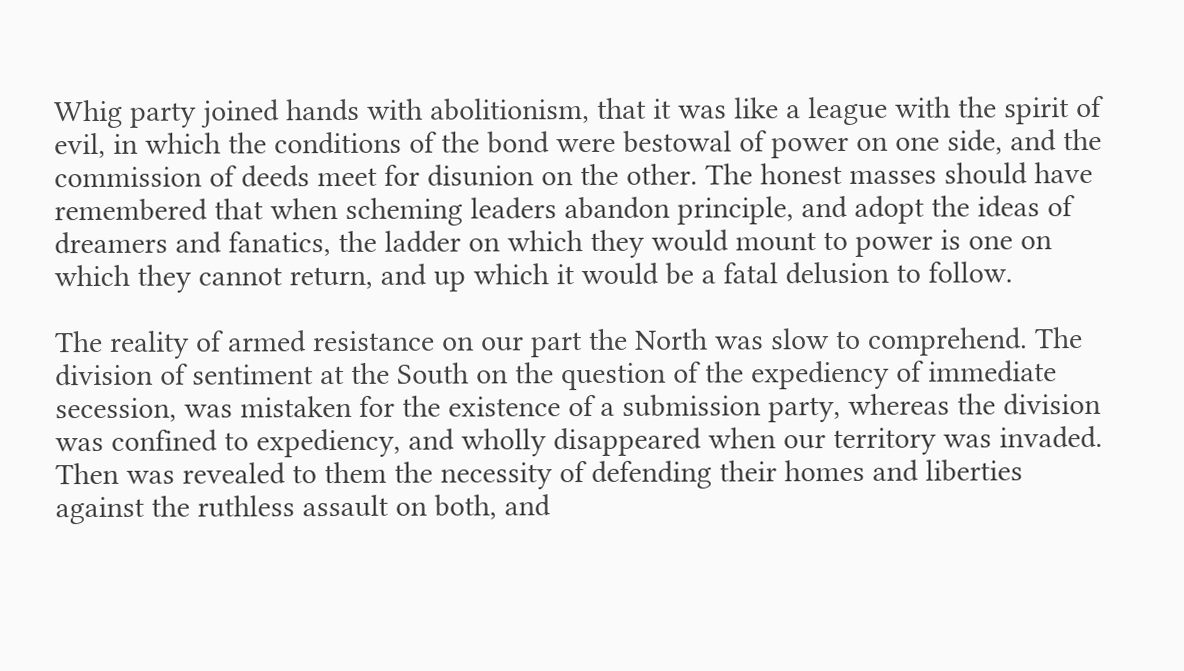Whig party joined hands with abolitionism, that it was like a league with the spirit of evil, in which the conditions of the bond were bestowal of power on one side, and the commission of deeds meet for disunion on the other. The honest masses should have remembered that when scheming leaders abandon principle, and adopt the ideas of dreamers and fanatics, the ladder on which they would mount to power is one on which they cannot return, and up which it would be a fatal delusion to follow.

The reality of armed resistance on our part the North was slow to comprehend. The division of sentiment at the South on the question of the expediency of immediate secession, was mistaken for the existence of a submission party, whereas the division was confined to expediency, and wholly disappeared when our territory was invaded. Then was revealed to them the necessity of defending their homes and liberties against the ruthless assault on both, and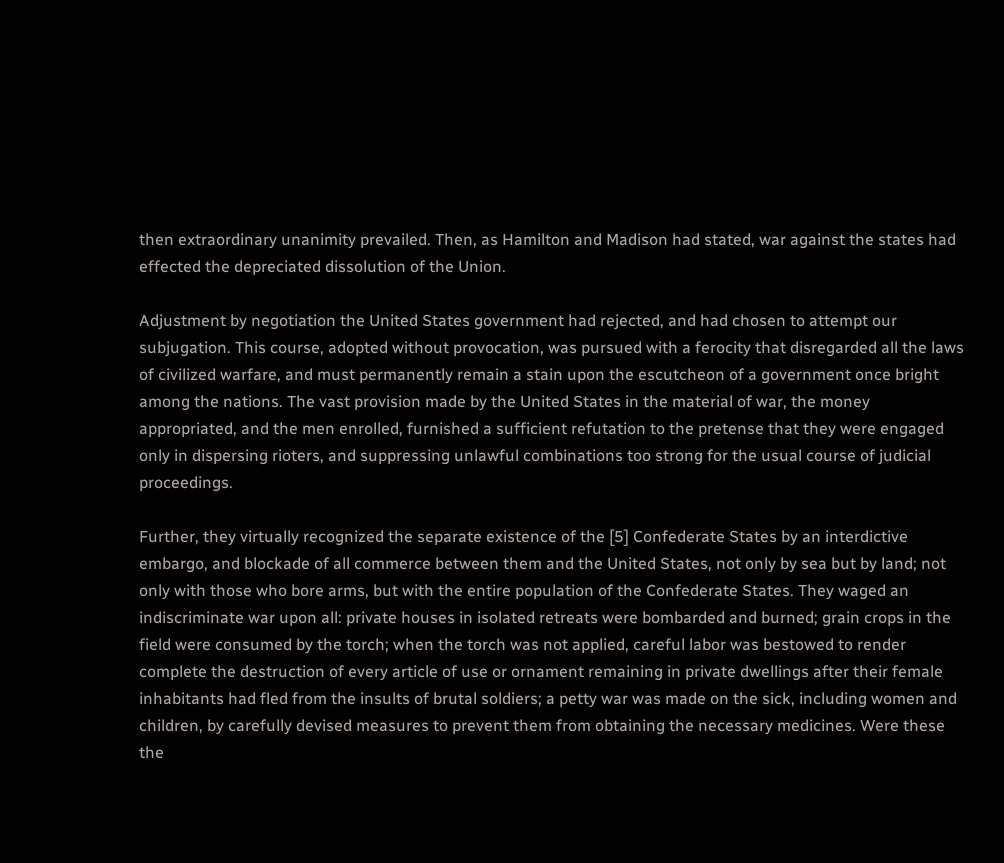then extraordinary unanimity prevailed. Then, as Hamilton and Madison had stated, war against the states had effected the depreciated dissolution of the Union.

Adjustment by negotiation the United States government had rejected, and had chosen to attempt our subjugation. This course, adopted without provocation, was pursued with a ferocity that disregarded all the laws of civilized warfare, and must permanently remain a stain upon the escutcheon of a government once bright among the nations. The vast provision made by the United States in the material of war, the money appropriated, and the men enrolled, furnished a sufficient refutation to the pretense that they were engaged only in dispersing rioters, and suppressing unlawful combinations too strong for the usual course of judicial proceedings.

Further, they virtually recognized the separate existence of the [5] Confederate States by an interdictive embargo, and blockade of all commerce between them and the United States, not only by sea but by land; not only with those who bore arms, but with the entire population of the Confederate States. They waged an indiscriminate war upon all: private houses in isolated retreats were bombarded and burned; grain crops in the field were consumed by the torch; when the torch was not applied, careful labor was bestowed to render complete the destruction of every article of use or ornament remaining in private dwellings after their female inhabitants had fled from the insults of brutal soldiers; a petty war was made on the sick, including women and children, by carefully devised measures to prevent them from obtaining the necessary medicines. Were these the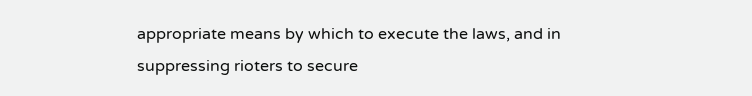appropriate means by which to execute the laws, and in suppressing rioters to secure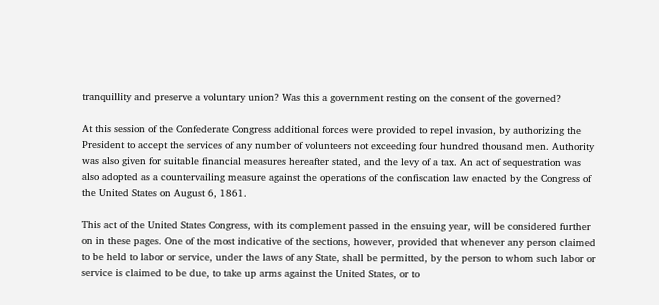tranquillity and preserve a voluntary union? Was this a government resting on the consent of the governed?

At this session of the Confederate Congress additional forces were provided to repel invasion, by authorizing the President to accept the services of any number of volunteers not exceeding four hundred thousand men. Authority was also given for suitable financial measures hereafter stated, and the levy of a tax. An act of sequestration was also adopted as a countervailing measure against the operations of the confiscation law enacted by the Congress of the United States on August 6, 1861.

This act of the United States Congress, with its complement passed in the ensuing year, will be considered further on in these pages. One of the most indicative of the sections, however, provided that whenever any person claimed to be held to labor or service, under the laws of any State, shall be permitted, by the person to whom such labor or service is claimed to be due, to take up arms against the United States, or to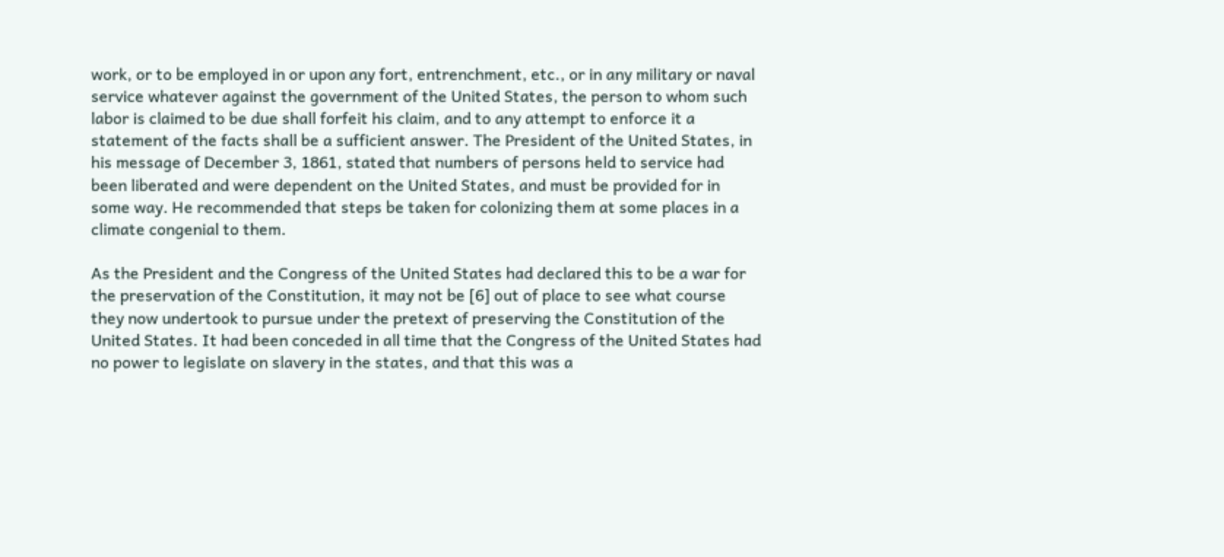work, or to be employed in or upon any fort, entrenchment, etc., or in any military or naval service whatever against the government of the United States, the person to whom such labor is claimed to be due shall forfeit his claim, and to any attempt to enforce it a statement of the facts shall be a sufficient answer. The President of the United States, in his message of December 3, 1861, stated that numbers of persons held to service had been liberated and were dependent on the United States, and must be provided for in some way. He recommended that steps be taken for colonizing them at some places in a climate congenial to them.

As the President and the Congress of the United States had declared this to be a war for the preservation of the Constitution, it may not be [6] out of place to see what course they now undertook to pursue under the pretext of preserving the Constitution of the United States. It had been conceded in all time that the Congress of the United States had no power to legislate on slavery in the states, and that this was a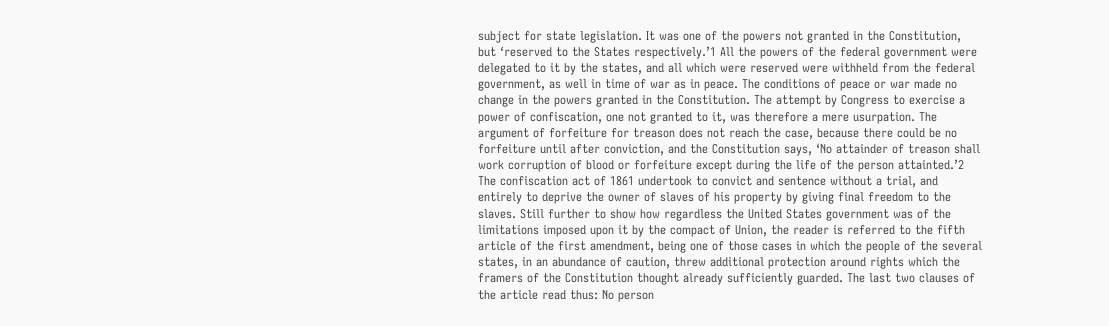subject for state legislation. It was one of the powers not granted in the Constitution, but ‘reserved to the States respectively.’1 All the powers of the federal government were delegated to it by the states, and all which were reserved were withheld from the federal government, as well in time of war as in peace. The conditions of peace or war made no change in the powers granted in the Constitution. The attempt by Congress to exercise a power of confiscation, one not granted to it, was therefore a mere usurpation. The argument of forfeiture for treason does not reach the case, because there could be no forfeiture until after conviction, and the Constitution says, ‘No attainder of treason shall work corruption of blood or forfeiture except during the life of the person attainted.’2 The confiscation act of 1861 undertook to convict and sentence without a trial, and entirely to deprive the owner of slaves of his property by giving final freedom to the slaves. Still further to show how regardless the United States government was of the limitations imposed upon it by the compact of Union, the reader is referred to the fifth article of the first amendment, being one of those cases in which the people of the several states, in an abundance of caution, threw additional protection around rights which the framers of the Constitution thought already sufficiently guarded. The last two clauses of the article read thus: No person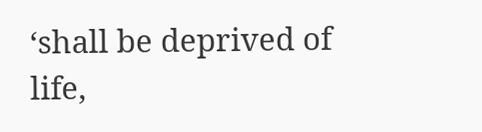‘shall be deprived of life,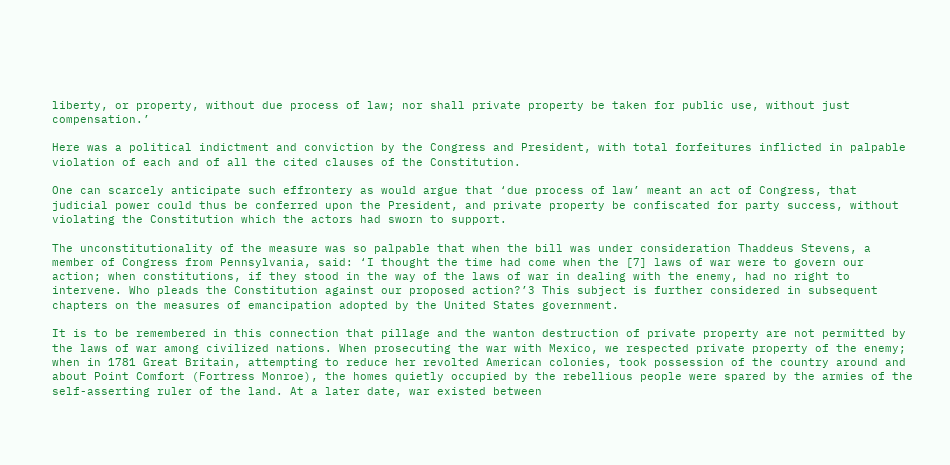liberty, or property, without due process of law; nor shall private property be taken for public use, without just compensation.’

Here was a political indictment and conviction by the Congress and President, with total forfeitures inflicted in palpable violation of each and of all the cited clauses of the Constitution.

One can scarcely anticipate such effrontery as would argue that ‘due process of law’ meant an act of Congress, that judicial power could thus be conferred upon the President, and private property be confiscated for party success, without violating the Constitution which the actors had sworn to support.

The unconstitutionality of the measure was so palpable that when the bill was under consideration Thaddeus Stevens, a member of Congress from Pennsylvania, said: ‘I thought the time had come when the [7] laws of war were to govern our action; when constitutions, if they stood in the way of the laws of war in dealing with the enemy, had no right to intervene. Who pleads the Constitution against our proposed action?’3 This subject is further considered in subsequent chapters on the measures of emancipation adopted by the United States government.

It is to be remembered in this connection that pillage and the wanton destruction of private property are not permitted by the laws of war among civilized nations. When prosecuting the war with Mexico, we respected private property of the enemy; when in 1781 Great Britain, attempting to reduce her revolted American colonies, took possession of the country around and about Point Comfort (Fortress Monroe), the homes quietly occupied by the rebellious people were spared by the armies of the self-asserting ruler of the land. At a later date, war existed between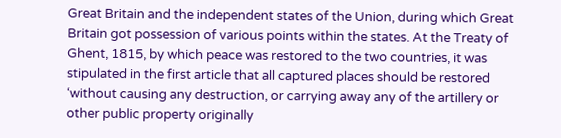Great Britain and the independent states of the Union, during which Great Britain got possession of various points within the states. At the Treaty of Ghent, 1815, by which peace was restored to the two countries, it was stipulated in the first article that all captured places should be restored ‘without causing any destruction, or carrying away any of the artillery or other public property originally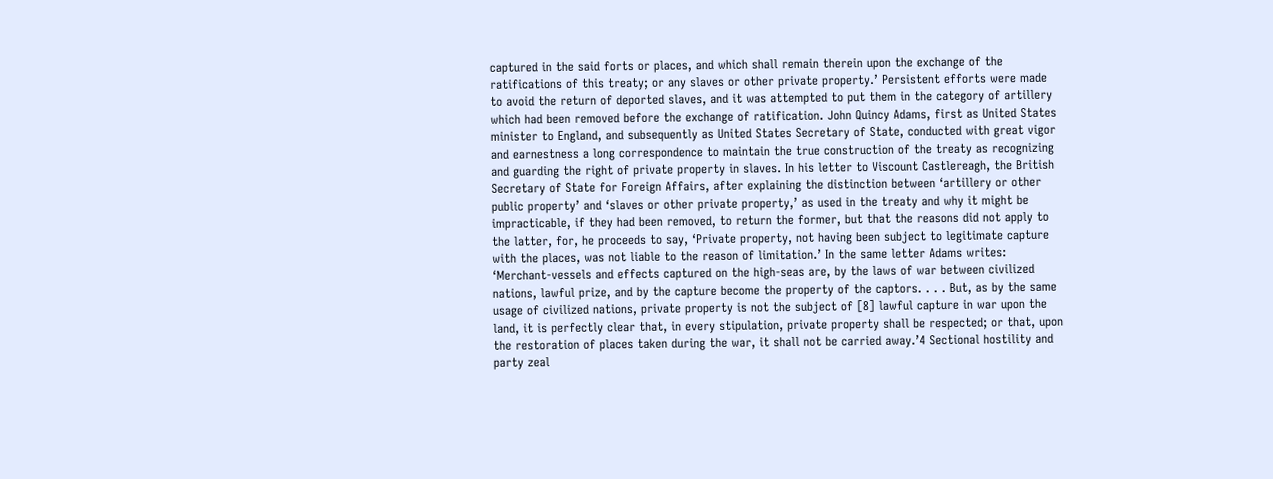captured in the said forts or places, and which shall remain therein upon the exchange of the ratifications of this treaty; or any slaves or other private property.’ Persistent efforts were made to avoid the return of deported slaves, and it was attempted to put them in the category of artillery which had been removed before the exchange of ratification. John Quincy Adams, first as United States minister to England, and subsequently as United States Secretary of State, conducted with great vigor and earnestness a long correspondence to maintain the true construction of the treaty as recognizing and guarding the right of private property in slaves. In his letter to Viscount Castlereagh, the British Secretary of State for Foreign Affairs, after explaining the distinction between ‘artillery or other public property’ and ‘slaves or other private property,’ as used in the treaty and why it might be impracticable, if they had been removed, to return the former, but that the reasons did not apply to the latter, for, he proceeds to say, ‘Private property, not having been subject to legitimate capture with the places, was not liable to the reason of limitation.’ In the same letter Adams writes: ‘Merchant-vessels and effects captured on the high-seas are, by the laws of war between civilized nations, lawful prize, and by the capture become the property of the captors. . . . But, as by the same usage of civilized nations, private property is not the subject of [8] lawful capture in war upon the land, it is perfectly clear that, in every stipulation, private property shall be respected; or that, upon the restoration of places taken during the war, it shall not be carried away.’4 Sectional hostility and party zeal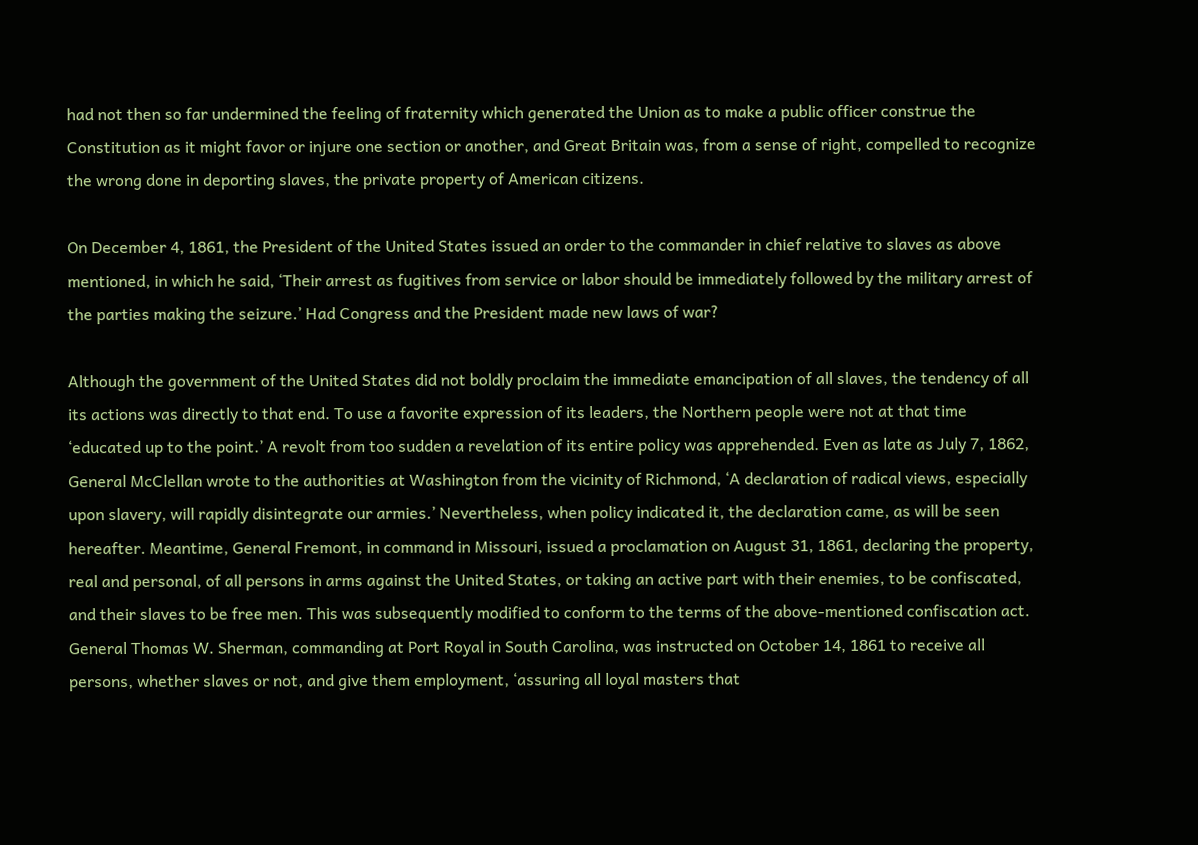had not then so far undermined the feeling of fraternity which generated the Union as to make a public officer construe the Constitution as it might favor or injure one section or another, and Great Britain was, from a sense of right, compelled to recognize the wrong done in deporting slaves, the private property of American citizens.

On December 4, 1861, the President of the United States issued an order to the commander in chief relative to slaves as above mentioned, in which he said, ‘Their arrest as fugitives from service or labor should be immediately followed by the military arrest of the parties making the seizure.’ Had Congress and the President made new laws of war?

Although the government of the United States did not boldly proclaim the immediate emancipation of all slaves, the tendency of all its actions was directly to that end. To use a favorite expression of its leaders, the Northern people were not at that time ‘educated up to the point.’ A revolt from too sudden a revelation of its entire policy was apprehended. Even as late as July 7, 1862, General McClellan wrote to the authorities at Washington from the vicinity of Richmond, ‘A declaration of radical views, especially upon slavery, will rapidly disintegrate our armies.’ Nevertheless, when policy indicated it, the declaration came, as will be seen hereafter. Meantime, General Fremont, in command in Missouri, issued a proclamation on August 31, 1861, declaring the property, real and personal, of all persons in arms against the United States, or taking an active part with their enemies, to be confiscated, and their slaves to be free men. This was subsequently modified to conform to the terms of the above-mentioned confiscation act. General Thomas W. Sherman, commanding at Port Royal in South Carolina, was instructed on October 14, 1861 to receive all persons, whether slaves or not, and give them employment, ‘assuring all loyal masters that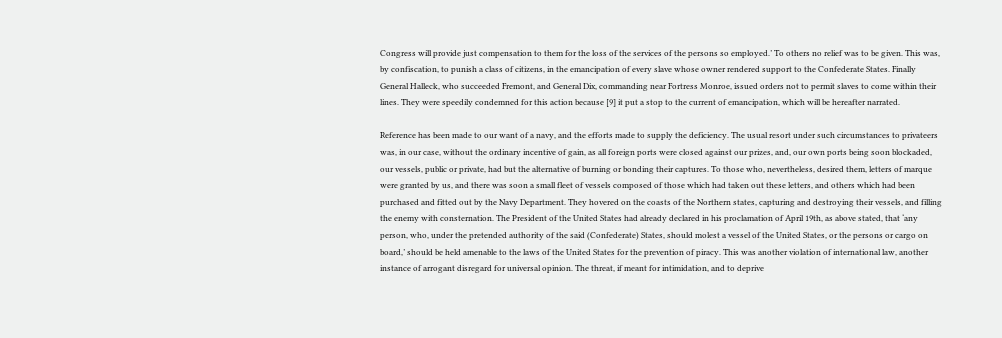Congress will provide just compensation to them for the loss of the services of the persons so employed.’ To others no relief was to be given. This was, by confiscation, to punish a class of citizens, in the emancipation of every slave whose owner rendered support to the Confederate States. Finally General Halleck, who succeeded Fremont, and General Dix, commanding near Fortress Monroe, issued orders not to permit slaves to come within their lines. They were speedily condemned for this action because [9] it put a stop to the current of emancipation, which will be hereafter narrated.

Reference has been made to our want of a navy, and the efforts made to supply the deficiency. The usual resort under such circumstances to privateers was, in our case, without the ordinary incentive of gain, as all foreign ports were closed against our prizes, and, our own ports being soon blockaded, our vessels, public or private, had but the alternative of burning or bonding their captures. To those who, nevertheless, desired them, letters of marque were granted by us, and there was soon a small fleet of vessels composed of those which had taken out these letters, and others which had been purchased and fitted out by the Navy Department. They hovered on the coasts of the Northern states, capturing and destroying their vessels, and filling the enemy with consternation. The President of the United States had already declared in his proclamation of April 19th, as above stated, that ‘any person, who, under the pretended authority of the said (Confederate) States, should molest a vessel of the United States, or the persons or cargo on board,’ should be held amenable to the laws of the United States for the prevention of piracy. This was another violation of international law, another instance of arrogant disregard for universal opinion. The threat, if meant for intimidation, and to deprive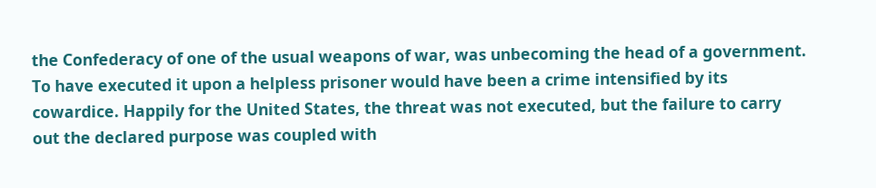the Confederacy of one of the usual weapons of war, was unbecoming the head of a government. To have executed it upon a helpless prisoner would have been a crime intensified by its cowardice. Happily for the United States, the threat was not executed, but the failure to carry out the declared purpose was coupled with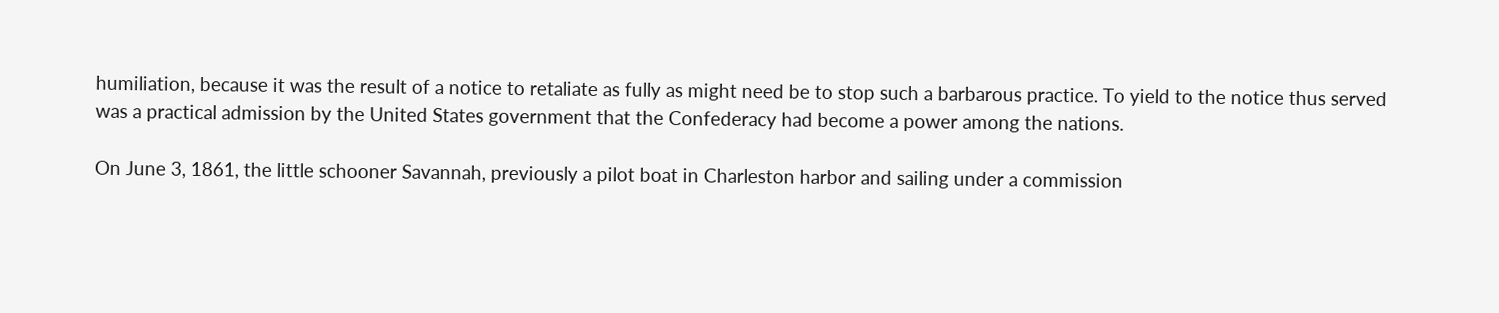humiliation, because it was the result of a notice to retaliate as fully as might need be to stop such a barbarous practice. To yield to the notice thus served was a practical admission by the United States government that the Confederacy had become a power among the nations.

On June 3, 1861, the little schooner Savannah, previously a pilot boat in Charleston harbor and sailing under a commission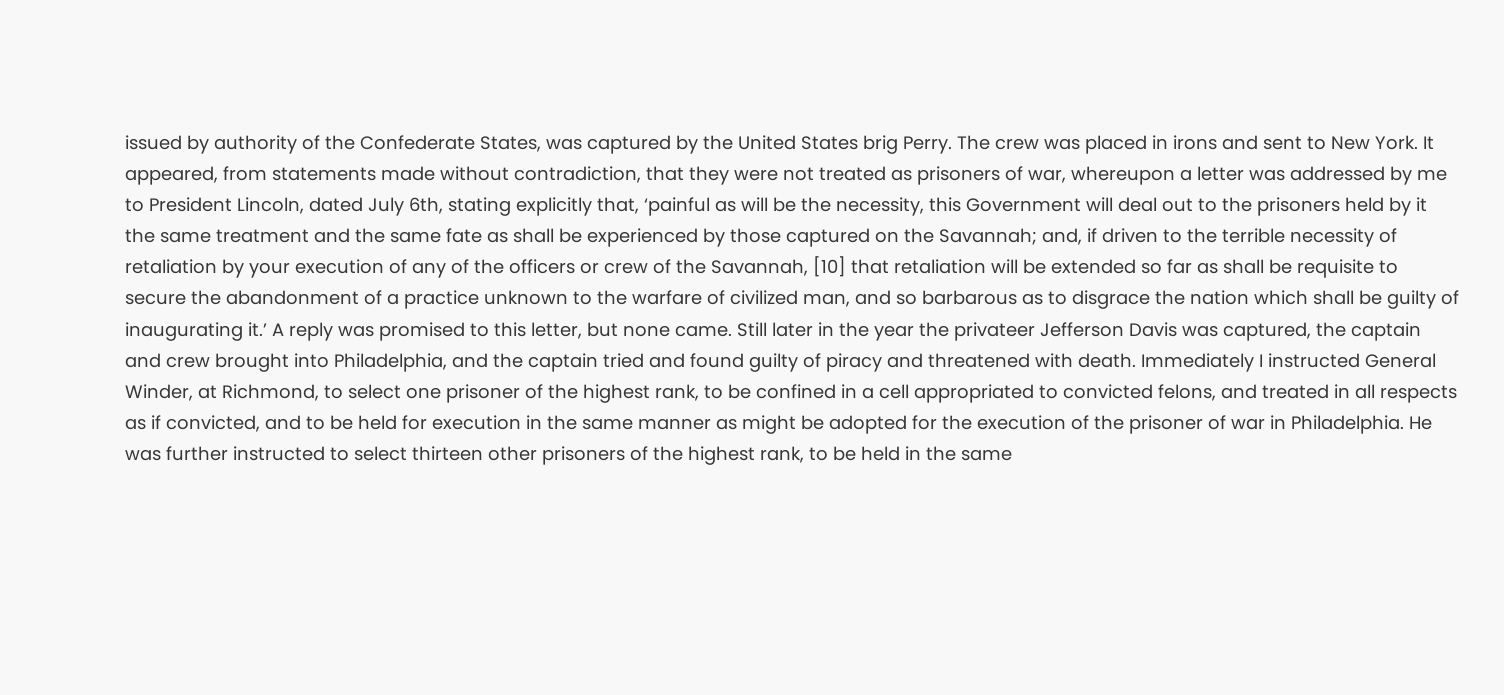issued by authority of the Confederate States, was captured by the United States brig Perry. The crew was placed in irons and sent to New York. It appeared, from statements made without contradiction, that they were not treated as prisoners of war, whereupon a letter was addressed by me to President Lincoln, dated July 6th, stating explicitly that, ‘painful as will be the necessity, this Government will deal out to the prisoners held by it the same treatment and the same fate as shall be experienced by those captured on the Savannah; and, if driven to the terrible necessity of retaliation by your execution of any of the officers or crew of the Savannah, [10] that retaliation will be extended so far as shall be requisite to secure the abandonment of a practice unknown to the warfare of civilized man, and so barbarous as to disgrace the nation which shall be guilty of inaugurating it.’ A reply was promised to this letter, but none came. Still later in the year the privateer Jefferson Davis was captured, the captain and crew brought into Philadelphia, and the captain tried and found guilty of piracy and threatened with death. Immediately I instructed General Winder, at Richmond, to select one prisoner of the highest rank, to be confined in a cell appropriated to convicted felons, and treated in all respects as if convicted, and to be held for execution in the same manner as might be adopted for the execution of the prisoner of war in Philadelphia. He was further instructed to select thirteen other prisoners of the highest rank, to be held in the same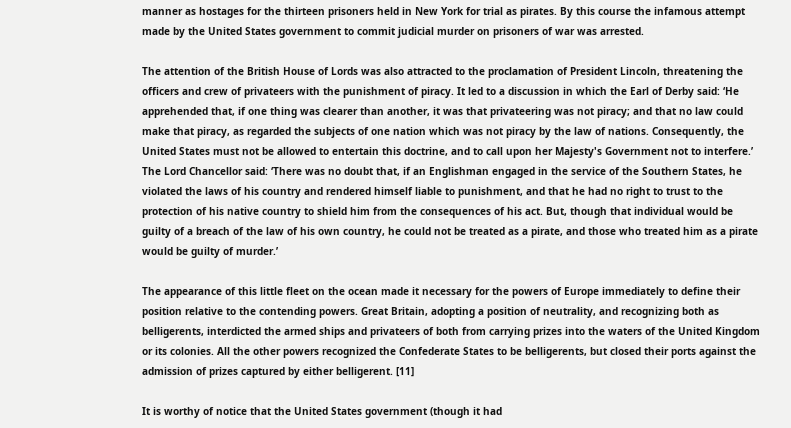manner as hostages for the thirteen prisoners held in New York for trial as pirates. By this course the infamous attempt made by the United States government to commit judicial murder on prisoners of war was arrested.

The attention of the British House of Lords was also attracted to the proclamation of President Lincoln, threatening the officers and crew of privateers with the punishment of piracy. It led to a discussion in which the Earl of Derby said: ‘He apprehended that, if one thing was clearer than another, it was that privateering was not piracy; and that no law could make that piracy, as regarded the subjects of one nation which was not piracy by the law of nations. Consequently, the United States must not be allowed to entertain this doctrine, and to call upon her Majesty's Government not to interfere.’ The Lord Chancellor said: ‘There was no doubt that, if an Englishman engaged in the service of the Southern States, he violated the laws of his country and rendered himself liable to punishment, and that he had no right to trust to the protection of his native country to shield him from the consequences of his act. But, though that individual would be guilty of a breach of the law of his own country, he could not be treated as a pirate, and those who treated him as a pirate would be guilty of murder.’

The appearance of this little fleet on the ocean made it necessary for the powers of Europe immediately to define their position relative to the contending powers. Great Britain, adopting a position of neutrality, and recognizing both as belligerents, interdicted the armed ships and privateers of both from carrying prizes into the waters of the United Kingdom or its colonies. All the other powers recognized the Confederate States to be belligerents, but closed their ports against the admission of prizes captured by either belligerent. [11]

It is worthy of notice that the United States government (though it had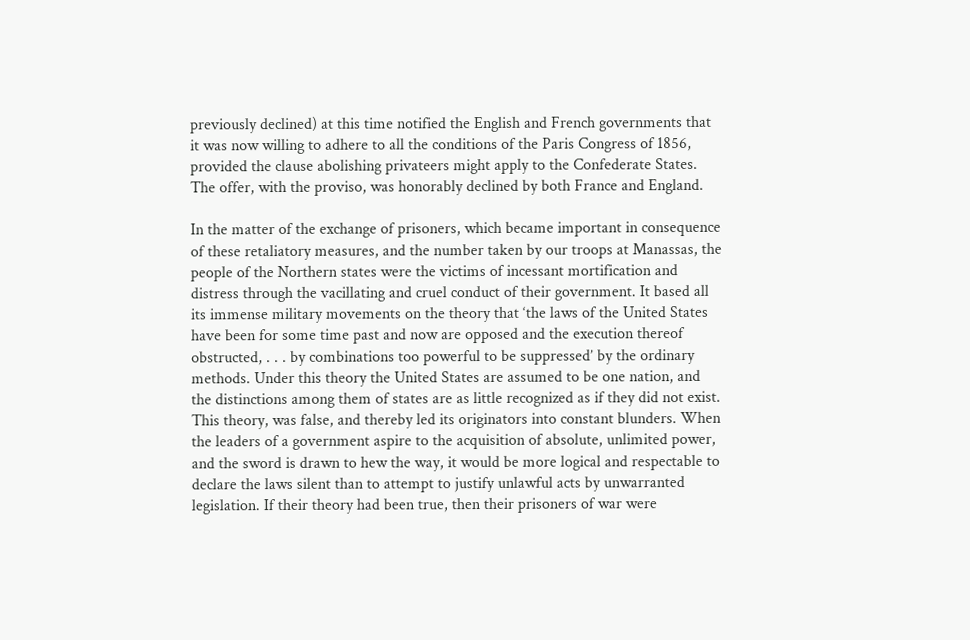previously declined) at this time notified the English and French governments that it was now willing to adhere to all the conditions of the Paris Congress of 1856, provided the clause abolishing privateers might apply to the Confederate States. The offer, with the proviso, was honorably declined by both France and England.

In the matter of the exchange of prisoners, which became important in consequence of these retaliatory measures, and the number taken by our troops at Manassas, the people of the Northern states were the victims of incessant mortification and distress through the vacillating and cruel conduct of their government. It based all its immense military movements on the theory that ‘the laws of the United States have been for some time past and now are opposed and the execution thereof obstructed, . . . by combinations too powerful to be suppressed’ by the ordinary methods. Under this theory the United States are assumed to be one nation, and the distinctions among them of states are as little recognized as if they did not exist. This theory, was false, and thereby led its originators into constant blunders. When the leaders of a government aspire to the acquisition of absolute, unlimited power, and the sword is drawn to hew the way, it would be more logical and respectable to declare the laws silent than to attempt to justify unlawful acts by unwarranted legislation. If their theory had been true, then their prisoners of war were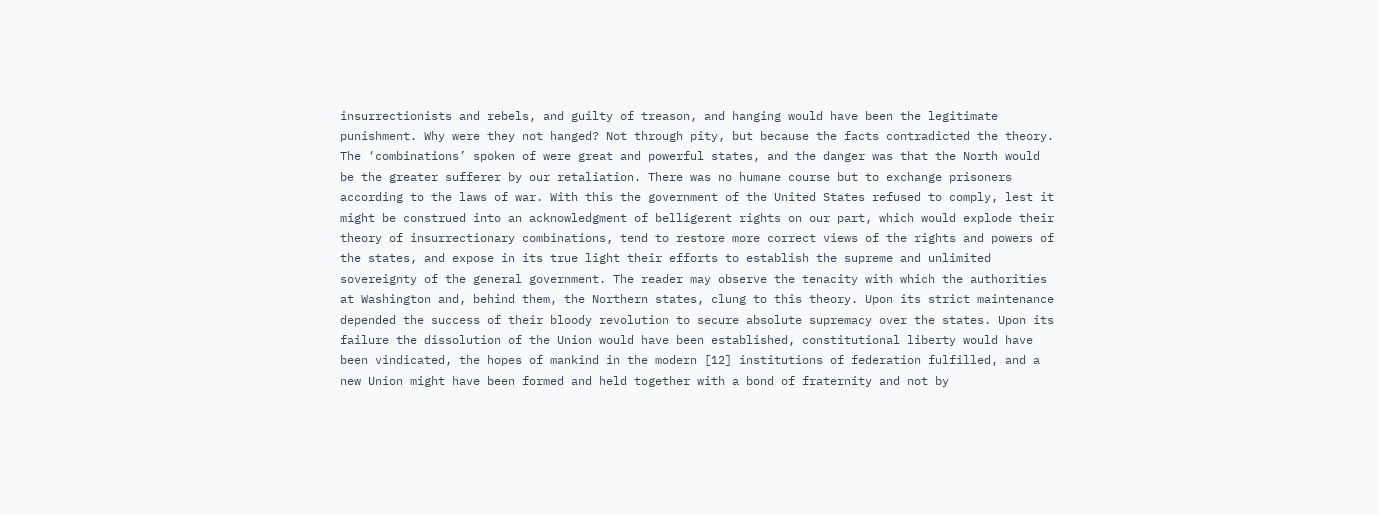insurrectionists and rebels, and guilty of treason, and hanging would have been the legitimate punishment. Why were they not hanged? Not through pity, but because the facts contradicted the theory. The ‘combinations’ spoken of were great and powerful states, and the danger was that the North would be the greater sufferer by our retaliation. There was no humane course but to exchange prisoners according to the laws of war. With this the government of the United States refused to comply, lest it might be construed into an acknowledgment of belligerent rights on our part, which would explode their theory of insurrectionary combinations, tend to restore more correct views of the rights and powers of the states, and expose in its true light their efforts to establish the supreme and unlimited sovereignty of the general government. The reader may observe the tenacity with which the authorities at Washington and, behind them, the Northern states, clung to this theory. Upon its strict maintenance depended the success of their bloody revolution to secure absolute supremacy over the states. Upon its failure the dissolution of the Union would have been established, constitutional liberty would have been vindicated, the hopes of mankind in the modern [12] institutions of federation fulfilled, and a new Union might have been formed and held together with a bond of fraternity and not by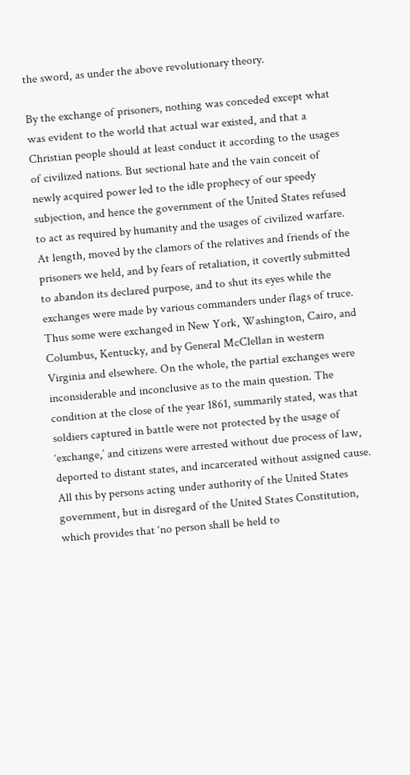the sword, as under the above revolutionary theory.

By the exchange of prisoners, nothing was conceded except what was evident to the world that actual war existed, and that a Christian people should at least conduct it according to the usages of civilized nations. But sectional hate and the vain conceit of newly acquired power led to the idle prophecy of our speedy subjection, and hence the government of the United States refused to act as required by humanity and the usages of civilized warfare. At length, moved by the clamors of the relatives and friends of the prisoners we held, and by fears of retaliation, it covertly submitted to abandon its declared purpose, and to shut its eyes while the exchanges were made by various commanders under flags of truce. Thus some were exchanged in New York, Washington, Cairo, and Columbus, Kentucky, and by General McClellan in western Virginia and elsewhere. On the whole, the partial exchanges were inconsiderable and inconclusive as to the main question. The condition at the close of the year 1861, summarily stated, was that soldiers captured in battle were not protected by the usage of ‘exchange,’ and citizens were arrested without due process of law, deported to distant states, and incarcerated without assigned cause. All this by persons acting under authority of the United States government, but in disregard of the United States Constitution, which provides that ‘no person shall be held to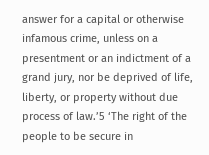answer for a capital or otherwise infamous crime, unless on a presentment or an indictment of a grand jury, nor be deprived of life, liberty, or property without due process of law.’5 ‘The right of the people to be secure in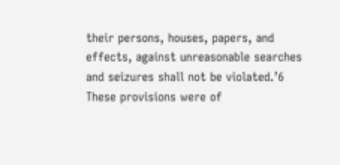their persons, houses, papers, and effects, against unreasonable searches and seizures shall not be violated.’6 These provisions were of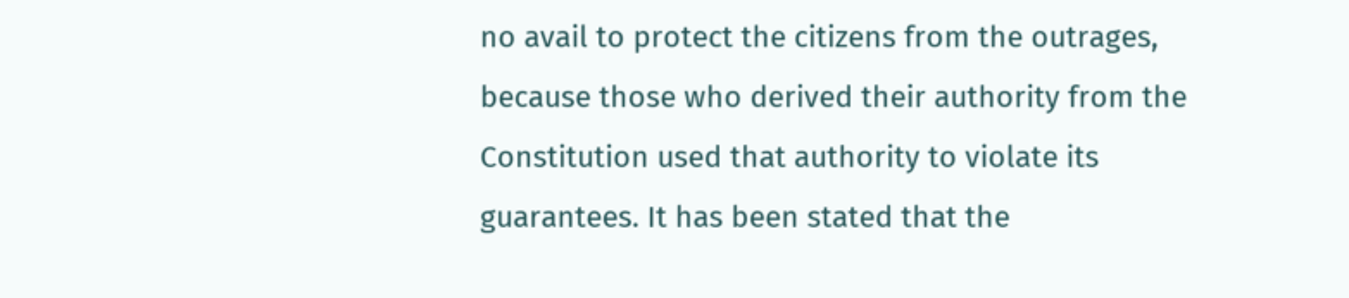no avail to protect the citizens from the outrages, because those who derived their authority from the Constitution used that authority to violate its guarantees. It has been stated that the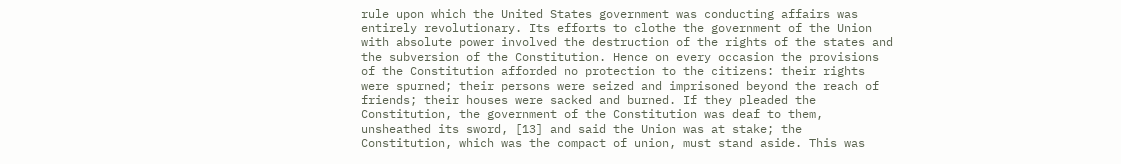rule upon which the United States government was conducting affairs was entirely revolutionary. Its efforts to clothe the government of the Union with absolute power involved the destruction of the rights of the states and the subversion of the Constitution. Hence on every occasion the provisions of the Constitution afforded no protection to the citizens: their rights were spurned; their persons were seized and imprisoned beyond the reach of friends; their houses were sacked and burned. If they pleaded the Constitution, the government of the Constitution was deaf to them, unsheathed its sword, [13] and said the Union was at stake; the Constitution, which was the compact of union, must stand aside. This was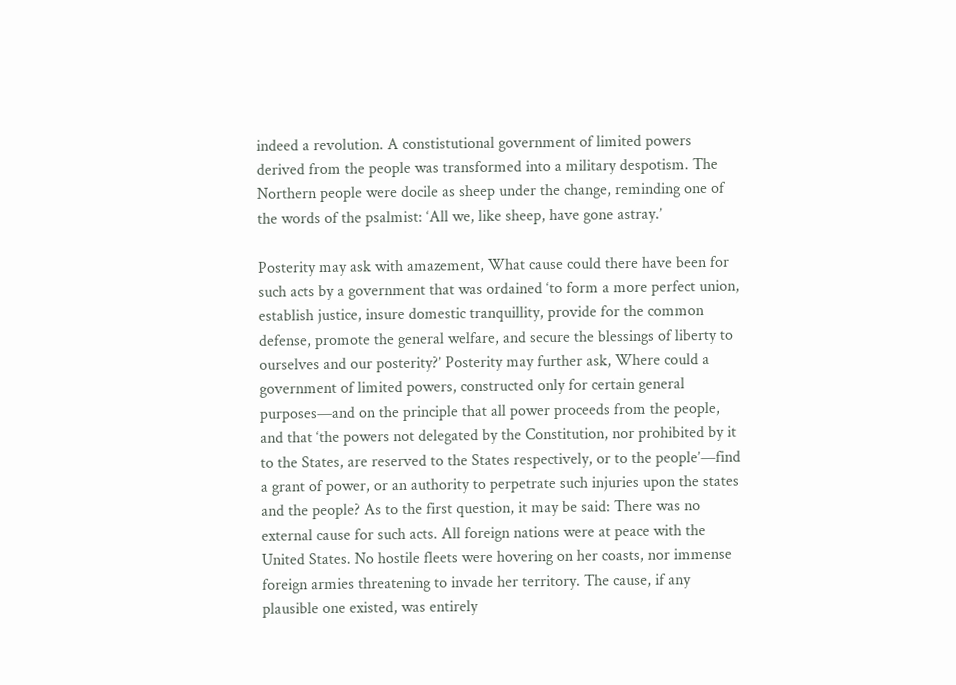indeed a revolution. A constistutional government of limited powers derived from the people was transformed into a military despotism. The Northern people were docile as sheep under the change, reminding one of the words of the psalmist: ‘All we, like sheep, have gone astray.’

Posterity may ask with amazement, What cause could there have been for such acts by a government that was ordained ‘to form a more perfect union, establish justice, insure domestic tranquillity, provide for the common defense, promote the general welfare, and secure the blessings of liberty to ourselves and our posterity?’ Posterity may further ask, Where could a government of limited powers, constructed only for certain general purposes—and on the principle that all power proceeds from the people, and that ‘the powers not delegated by the Constitution, nor prohibited by it to the States, are reserved to the States respectively, or to the people’—find a grant of power, or an authority to perpetrate such injuries upon the states and the people? As to the first question, it may be said: There was no external cause for such acts. All foreign nations were at peace with the United States. No hostile fleets were hovering on her coasts, nor immense foreign armies threatening to invade her territory. The cause, if any plausible one existed, was entirely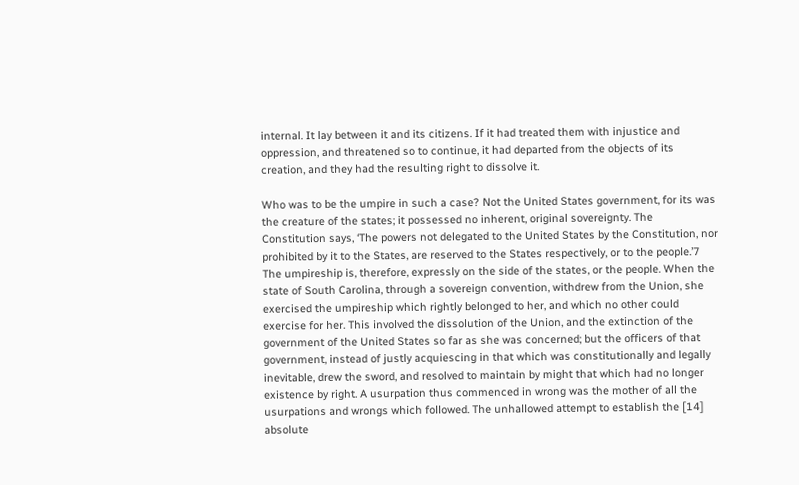internal. It lay between it and its citizens. If it had treated them with injustice and oppression, and threatened so to continue, it had departed from the objects of its creation, and they had the resulting right to dissolve it.

Who was to be the umpire in such a case? Not the United States government, for its was the creature of the states; it possessed no inherent, original sovereignty. The Constitution says, ‘The powers not delegated to the United States by the Constitution, nor prohibited by it to the States, are reserved to the States respectively, or to the people.’7 The umpireship is, therefore, expressly on the side of the states, or the people. When the state of South Carolina, through a sovereign convention, withdrew from the Union, she exercised the umpireship which rightly belonged to her, and which no other could exercise for her. This involved the dissolution of the Union, and the extinction of the government of the United States so far as she was concerned; but the officers of that government, instead of justly acquiescing in that which was constitutionally and legally inevitable, drew the sword, and resolved to maintain by might that which had no longer existence by right. A usurpation thus commenced in wrong was the mother of all the usurpations and wrongs which followed. The unhallowed attempt to establish the [14] absolute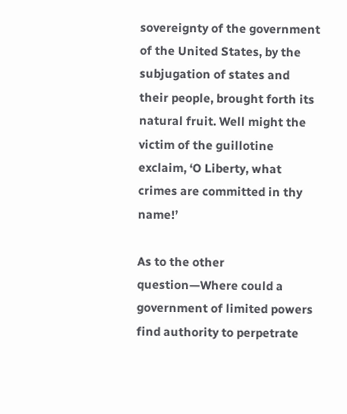sovereignty of the government of the United States, by the subjugation of states and their people, brought forth its natural fruit. Well might the victim of the guillotine exclaim, ‘O Liberty, what crimes are committed in thy name!’

As to the other question—Where could a government of limited powers find authority to perpetrate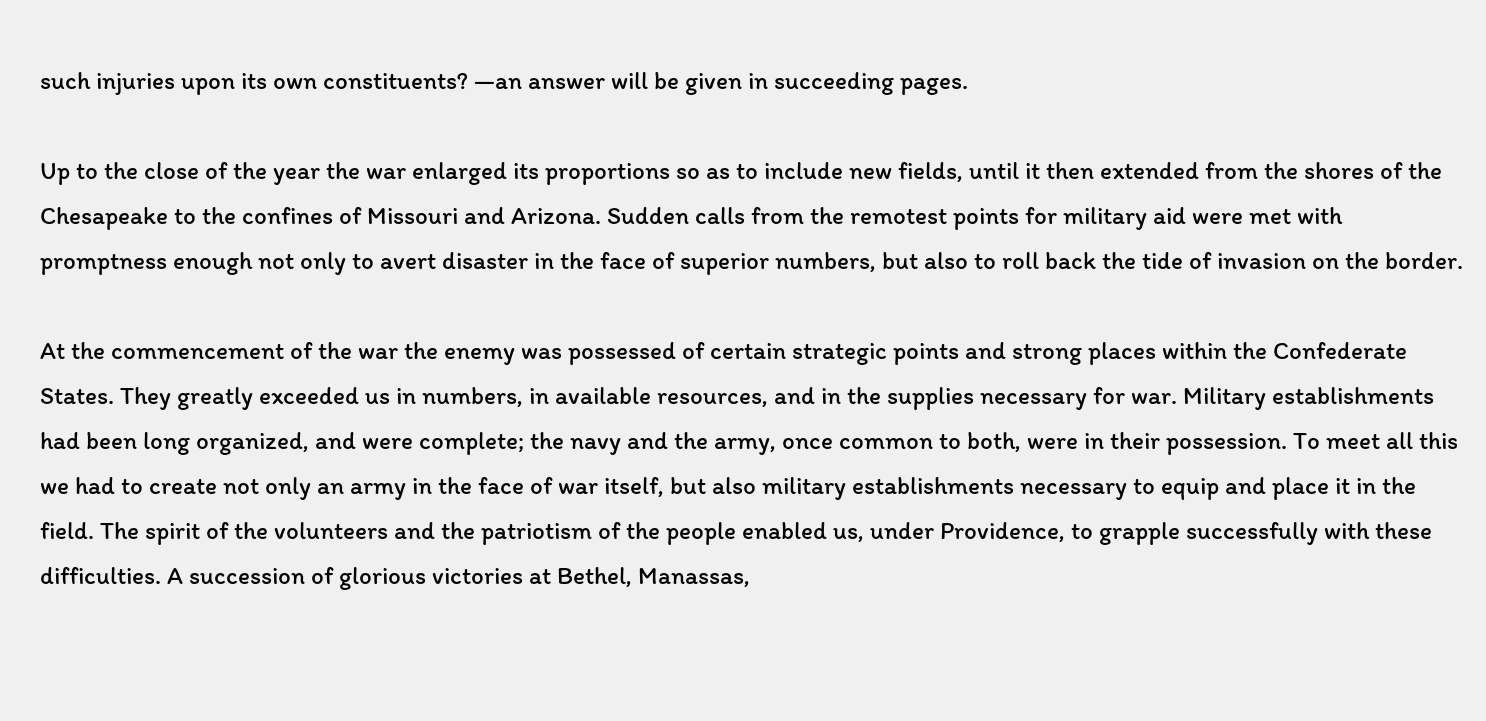such injuries upon its own constituents? —an answer will be given in succeeding pages.

Up to the close of the year the war enlarged its proportions so as to include new fields, until it then extended from the shores of the Chesapeake to the confines of Missouri and Arizona. Sudden calls from the remotest points for military aid were met with promptness enough not only to avert disaster in the face of superior numbers, but also to roll back the tide of invasion on the border.

At the commencement of the war the enemy was possessed of certain strategic points and strong places within the Confederate States. They greatly exceeded us in numbers, in available resources, and in the supplies necessary for war. Military establishments had been long organized, and were complete; the navy and the army, once common to both, were in their possession. To meet all this we had to create not only an army in the face of war itself, but also military establishments necessary to equip and place it in the field. The spirit of the volunteers and the patriotism of the people enabled us, under Providence, to grapple successfully with these difficulties. A succession of glorious victories at Bethel, Manassas,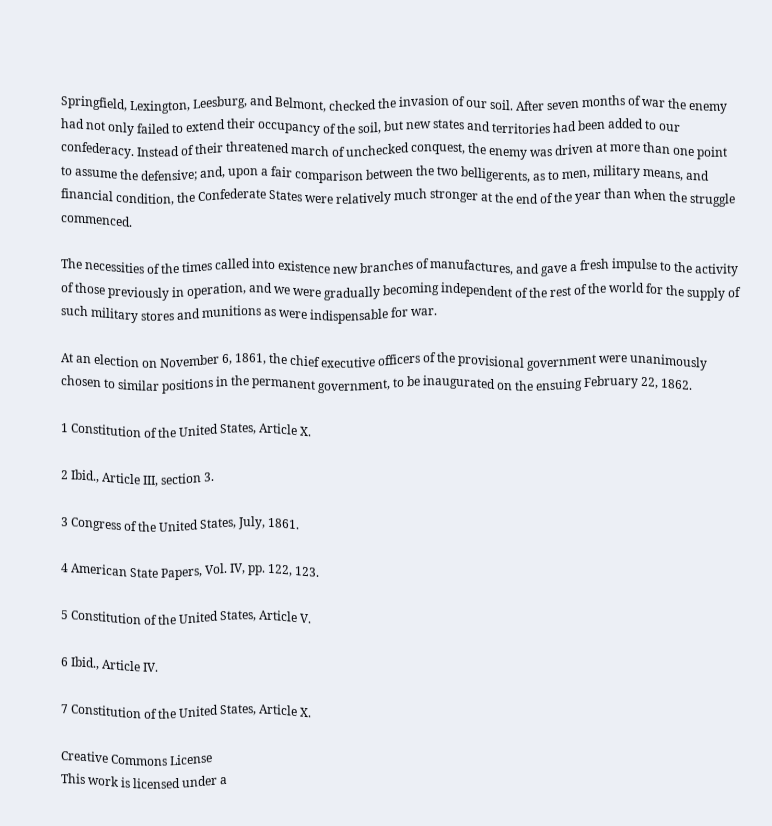Springfield, Lexington, Leesburg, and Belmont, checked the invasion of our soil. After seven months of war the enemy had not only failed to extend their occupancy of the soil, but new states and territories had been added to our confederacy. Instead of their threatened march of unchecked conquest, the enemy was driven at more than one point to assume the defensive; and, upon a fair comparison between the two belligerents, as to men, military means, and financial condition, the Confederate States were relatively much stronger at the end of the year than when the struggle commenced.

The necessities of the times called into existence new branches of manufactures, and gave a fresh impulse to the activity of those previously in operation, and we were gradually becoming independent of the rest of the world for the supply of such military stores and munitions as were indispensable for war.

At an election on November 6, 1861, the chief executive officers of the provisional government were unanimously chosen to similar positions in the permanent government, to be inaugurated on the ensuing February 22, 1862.

1 Constitution of the United States, Article X.

2 Ibid., Article III, section 3.

3 Congress of the United States, July, 1861.

4 American State Papers, Vol. IV, pp. 122, 123.

5 Constitution of the United States, Article V.

6 Ibid., Article IV.

7 Constitution of the United States, Article X.

Creative Commons License
This work is licensed under a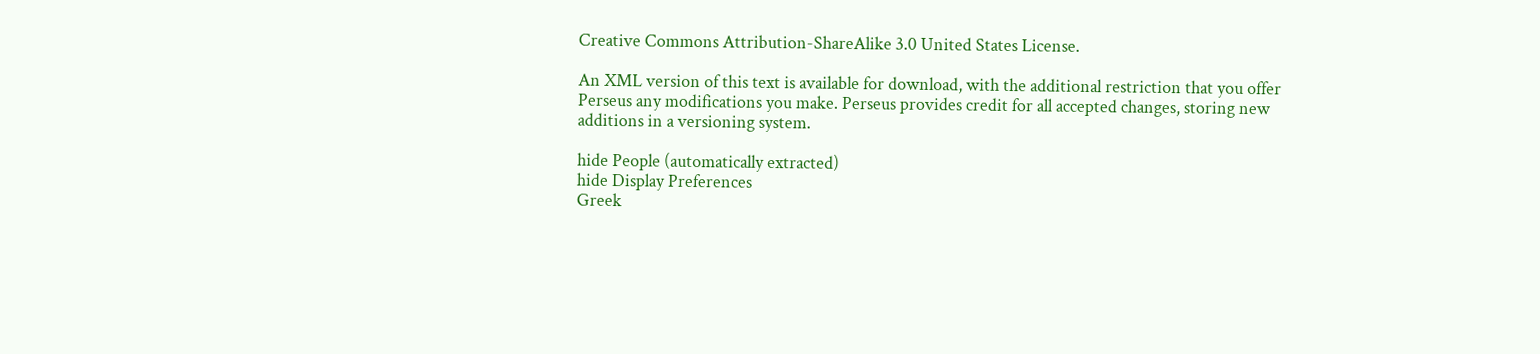Creative Commons Attribution-ShareAlike 3.0 United States License.

An XML version of this text is available for download, with the additional restriction that you offer Perseus any modifications you make. Perseus provides credit for all accepted changes, storing new additions in a versioning system.

hide People (automatically extracted)
hide Display Preferences
Greek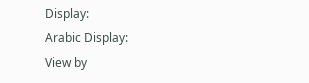Display:
Arabic Display:
View by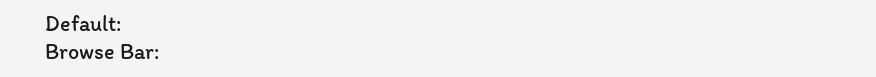Default:
Browse Bar: